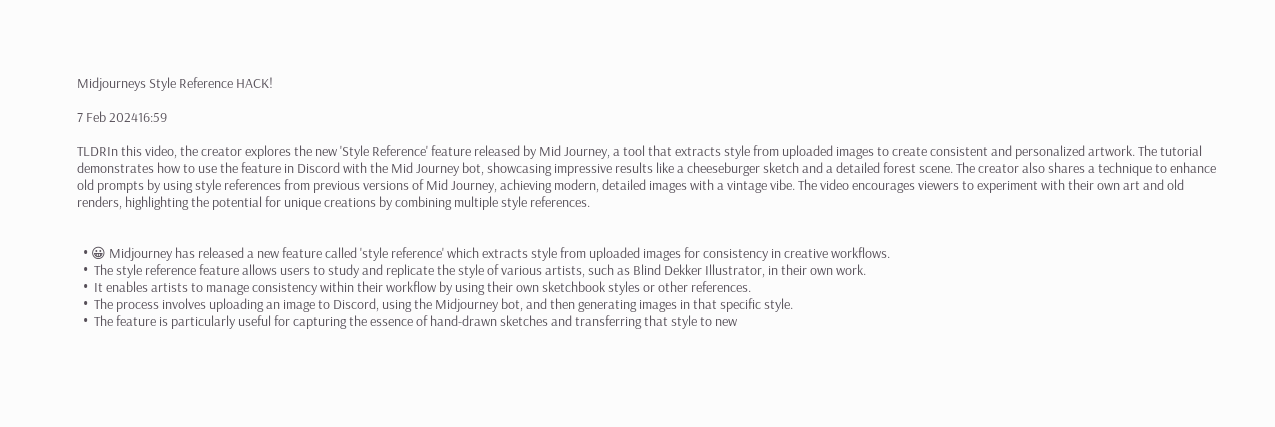Midjourneys Style Reference HACK!

7 Feb 202416:59

TLDRIn this video, the creator explores the new 'Style Reference' feature released by Mid Journey, a tool that extracts style from uploaded images to create consistent and personalized artwork. The tutorial demonstrates how to use the feature in Discord with the Mid Journey bot, showcasing impressive results like a cheeseburger sketch and a detailed forest scene. The creator also shares a technique to enhance old prompts by using style references from previous versions of Mid Journey, achieving modern, detailed images with a vintage vibe. The video encourages viewers to experiment with their own art and old renders, highlighting the potential for unique creations by combining multiple style references.


  • 😀 Midjourney has released a new feature called 'style reference' which extracts style from uploaded images for consistency in creative workflows.
  •  The style reference feature allows users to study and replicate the style of various artists, such as Blind Dekker Illustrator, in their own work.
  •  It enables artists to manage consistency within their workflow by using their own sketchbook styles or other references.
  •  The process involves uploading an image to Discord, using the Midjourney bot, and then generating images in that specific style.
  •  The feature is particularly useful for capturing the essence of hand-drawn sketches and transferring that style to new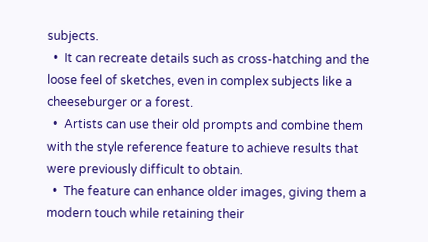subjects.
  •  It can recreate details such as cross-hatching and the loose feel of sketches, even in complex subjects like a cheeseburger or a forest.
  •  Artists can use their old prompts and combine them with the style reference feature to achieve results that were previously difficult to obtain.
  •  The feature can enhance older images, giving them a modern touch while retaining their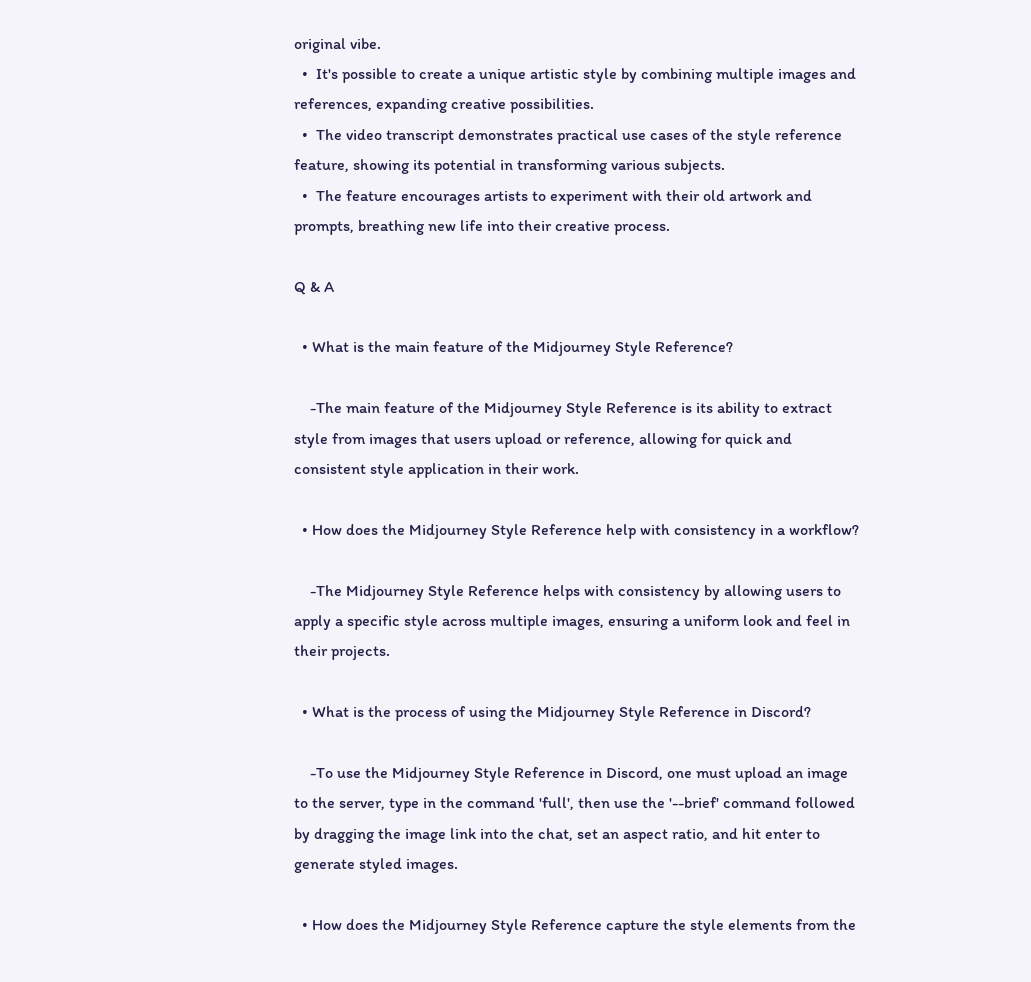original vibe.
  •  It's possible to create a unique artistic style by combining multiple images and references, expanding creative possibilities.
  •  The video transcript demonstrates practical use cases of the style reference feature, showing its potential in transforming various subjects.
  •  The feature encourages artists to experiment with their old artwork and prompts, breathing new life into their creative process.

Q & A

  • What is the main feature of the Midjourney Style Reference?

    -The main feature of the Midjourney Style Reference is its ability to extract style from images that users upload or reference, allowing for quick and consistent style application in their work.

  • How does the Midjourney Style Reference help with consistency in a workflow?

    -The Midjourney Style Reference helps with consistency by allowing users to apply a specific style across multiple images, ensuring a uniform look and feel in their projects.

  • What is the process of using the Midjourney Style Reference in Discord?

    -To use the Midjourney Style Reference in Discord, one must upload an image to the server, type in the command 'full', then use the '--brief' command followed by dragging the image link into the chat, set an aspect ratio, and hit enter to generate styled images.

  • How does the Midjourney Style Reference capture the style elements from the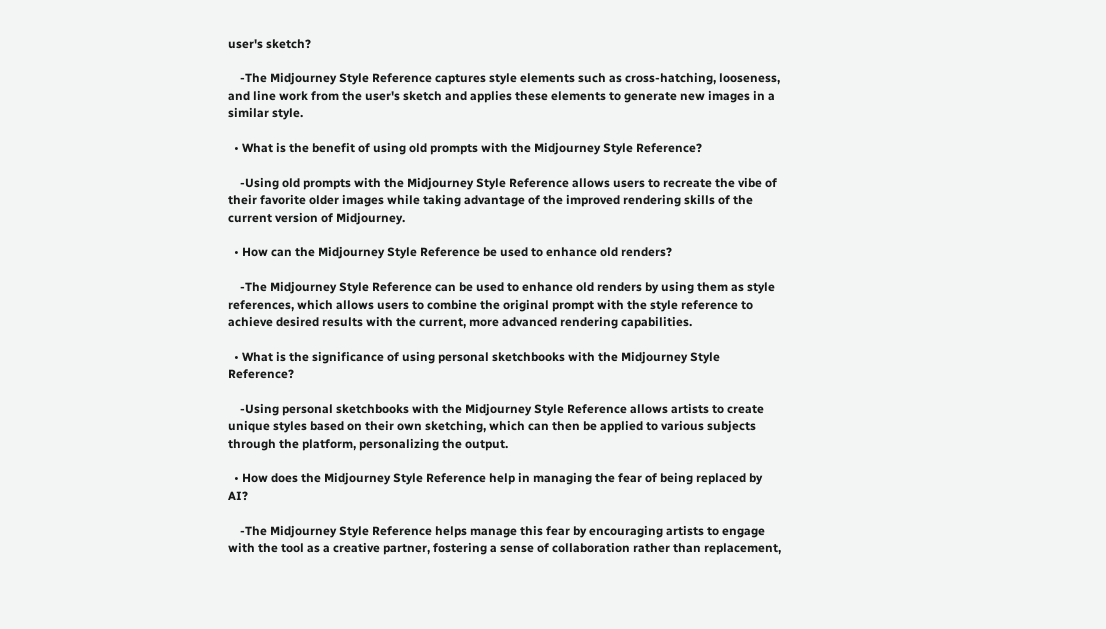user's sketch?

    -The Midjourney Style Reference captures style elements such as cross-hatching, looseness, and line work from the user's sketch and applies these elements to generate new images in a similar style.

  • What is the benefit of using old prompts with the Midjourney Style Reference?

    -Using old prompts with the Midjourney Style Reference allows users to recreate the vibe of their favorite older images while taking advantage of the improved rendering skills of the current version of Midjourney.

  • How can the Midjourney Style Reference be used to enhance old renders?

    -The Midjourney Style Reference can be used to enhance old renders by using them as style references, which allows users to combine the original prompt with the style reference to achieve desired results with the current, more advanced rendering capabilities.

  • What is the significance of using personal sketchbooks with the Midjourney Style Reference?

    -Using personal sketchbooks with the Midjourney Style Reference allows artists to create unique styles based on their own sketching, which can then be applied to various subjects through the platform, personalizing the output.

  • How does the Midjourney Style Reference help in managing the fear of being replaced by AI?

    -The Midjourney Style Reference helps manage this fear by encouraging artists to engage with the tool as a creative partner, fostering a sense of collaboration rather than replacement,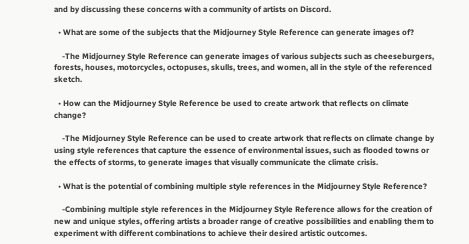and by discussing these concerns with a community of artists on Discord.

  • What are some of the subjects that the Midjourney Style Reference can generate images of?

    -The Midjourney Style Reference can generate images of various subjects such as cheeseburgers, forests, houses, motorcycles, octopuses, skulls, trees, and women, all in the style of the referenced sketch.

  • How can the Midjourney Style Reference be used to create artwork that reflects on climate change?

    -The Midjourney Style Reference can be used to create artwork that reflects on climate change by using style references that capture the essence of environmental issues, such as flooded towns or the effects of storms, to generate images that visually communicate the climate crisis.

  • What is the potential of combining multiple style references in the Midjourney Style Reference?

    -Combining multiple style references in the Midjourney Style Reference allows for the creation of new and unique styles, offering artists a broader range of creative possibilities and enabling them to experiment with different combinations to achieve their desired artistic outcomes.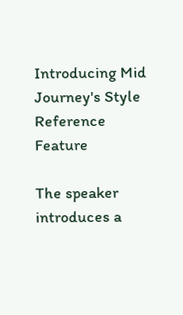Introducing Mid Journey's Style Reference Feature

The speaker introduces a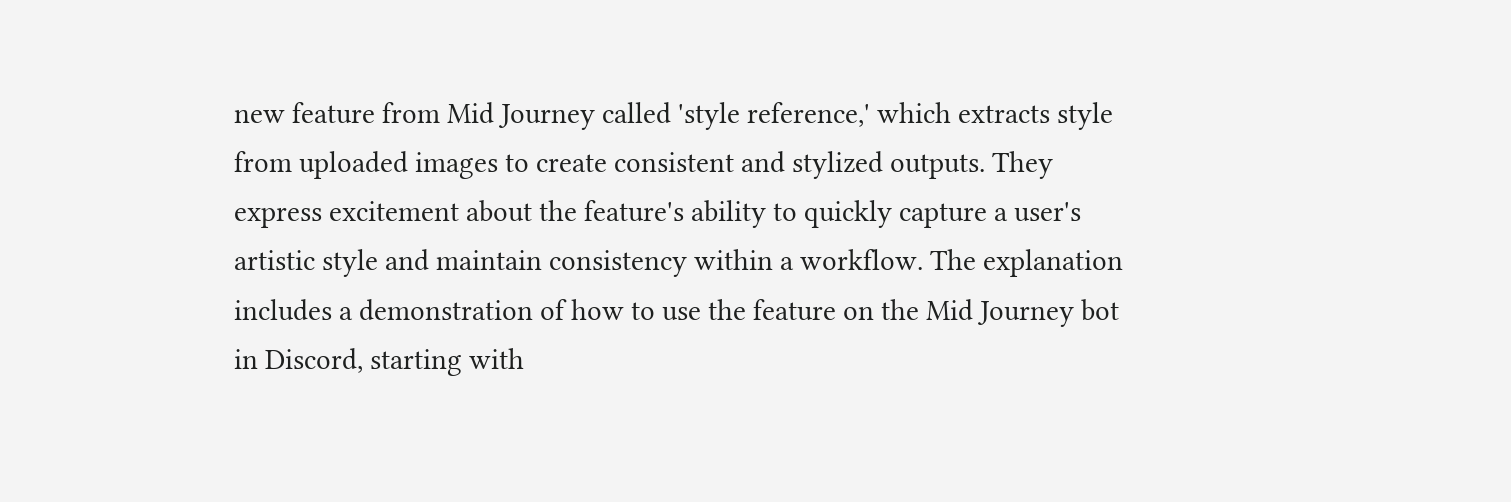new feature from Mid Journey called 'style reference,' which extracts style from uploaded images to create consistent and stylized outputs. They express excitement about the feature's ability to quickly capture a user's artistic style and maintain consistency within a workflow. The explanation includes a demonstration of how to use the feature on the Mid Journey bot in Discord, starting with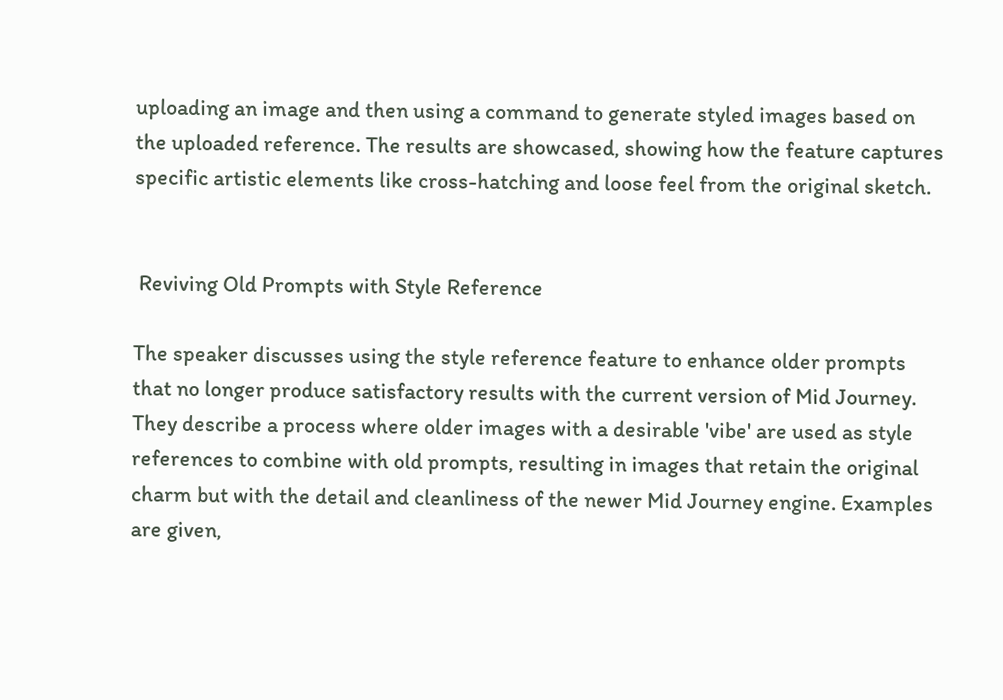uploading an image and then using a command to generate styled images based on the uploaded reference. The results are showcased, showing how the feature captures specific artistic elements like cross-hatching and loose feel from the original sketch.


 Reviving Old Prompts with Style Reference

The speaker discusses using the style reference feature to enhance older prompts that no longer produce satisfactory results with the current version of Mid Journey. They describe a process where older images with a desirable 'vibe' are used as style references to combine with old prompts, resulting in images that retain the original charm but with the detail and cleanliness of the newer Mid Journey engine. Examples are given,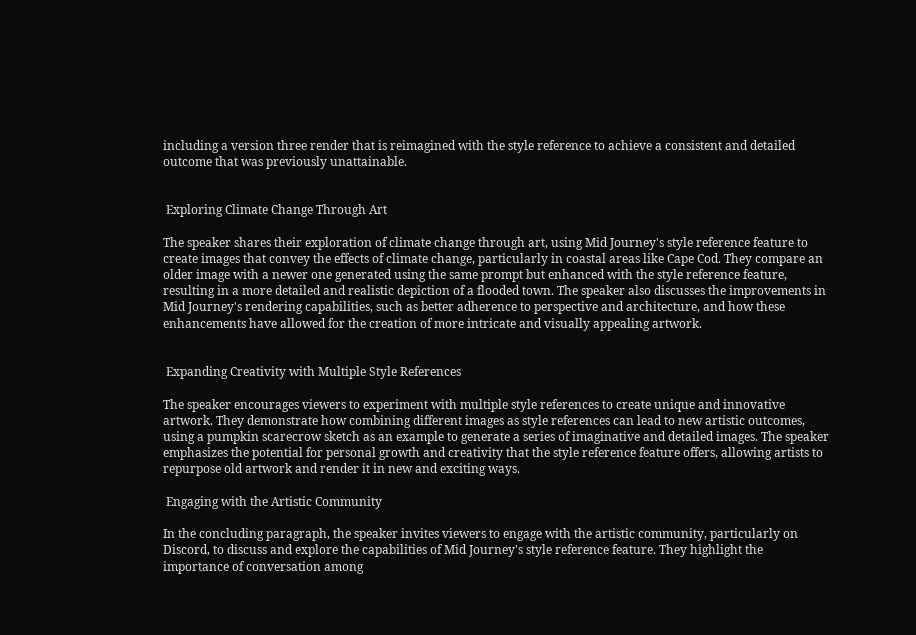including a version three render that is reimagined with the style reference to achieve a consistent and detailed outcome that was previously unattainable.


 Exploring Climate Change Through Art

The speaker shares their exploration of climate change through art, using Mid Journey's style reference feature to create images that convey the effects of climate change, particularly in coastal areas like Cape Cod. They compare an older image with a newer one generated using the same prompt but enhanced with the style reference feature, resulting in a more detailed and realistic depiction of a flooded town. The speaker also discusses the improvements in Mid Journey's rendering capabilities, such as better adherence to perspective and architecture, and how these enhancements have allowed for the creation of more intricate and visually appealing artwork.


 Expanding Creativity with Multiple Style References

The speaker encourages viewers to experiment with multiple style references to create unique and innovative artwork. They demonstrate how combining different images as style references can lead to new artistic outcomes, using a pumpkin scarecrow sketch as an example to generate a series of imaginative and detailed images. The speaker emphasizes the potential for personal growth and creativity that the style reference feature offers, allowing artists to repurpose old artwork and render it in new and exciting ways.

 Engaging with the Artistic Community

In the concluding paragraph, the speaker invites viewers to engage with the artistic community, particularly on Discord, to discuss and explore the capabilities of Mid Journey's style reference feature. They highlight the importance of conversation among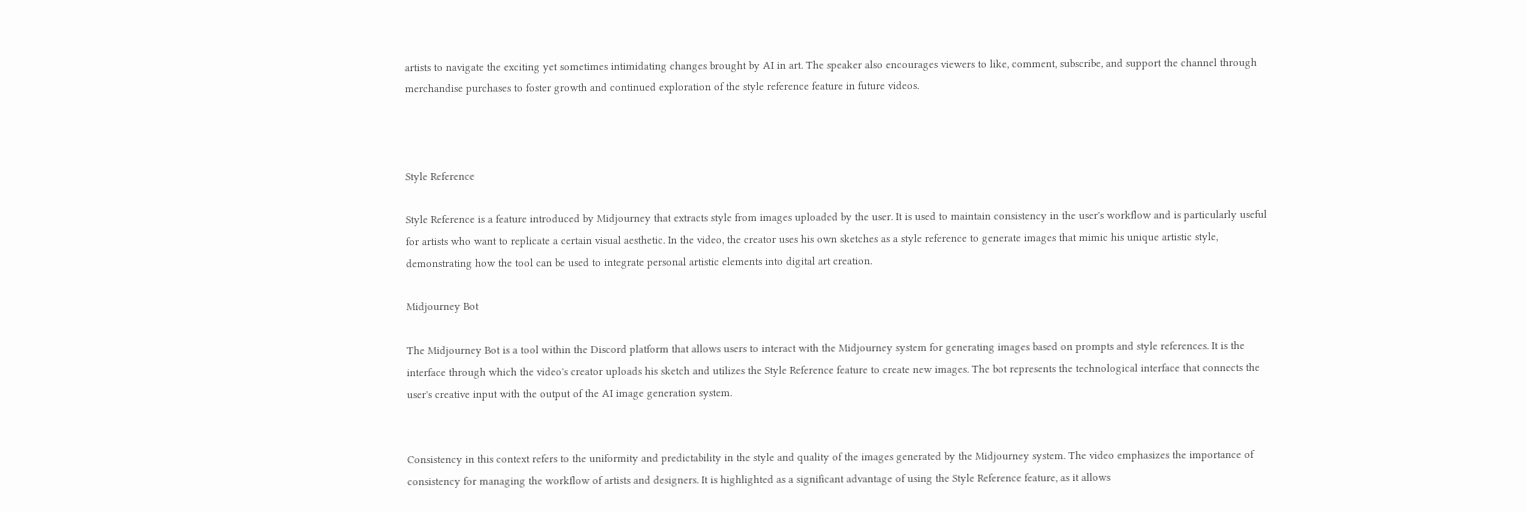artists to navigate the exciting yet sometimes intimidating changes brought by AI in art. The speaker also encourages viewers to like, comment, subscribe, and support the channel through merchandise purchases to foster growth and continued exploration of the style reference feature in future videos.



Style Reference

Style Reference is a feature introduced by Midjourney that extracts style from images uploaded by the user. It is used to maintain consistency in the user's workflow and is particularly useful for artists who want to replicate a certain visual aesthetic. In the video, the creator uses his own sketches as a style reference to generate images that mimic his unique artistic style, demonstrating how the tool can be used to integrate personal artistic elements into digital art creation.

Midjourney Bot

The Midjourney Bot is a tool within the Discord platform that allows users to interact with the Midjourney system for generating images based on prompts and style references. It is the interface through which the video's creator uploads his sketch and utilizes the Style Reference feature to create new images. The bot represents the technological interface that connects the user's creative input with the output of the AI image generation system.


Consistency in this context refers to the uniformity and predictability in the style and quality of the images generated by the Midjourney system. The video emphasizes the importance of consistency for managing the workflow of artists and designers. It is highlighted as a significant advantage of using the Style Reference feature, as it allows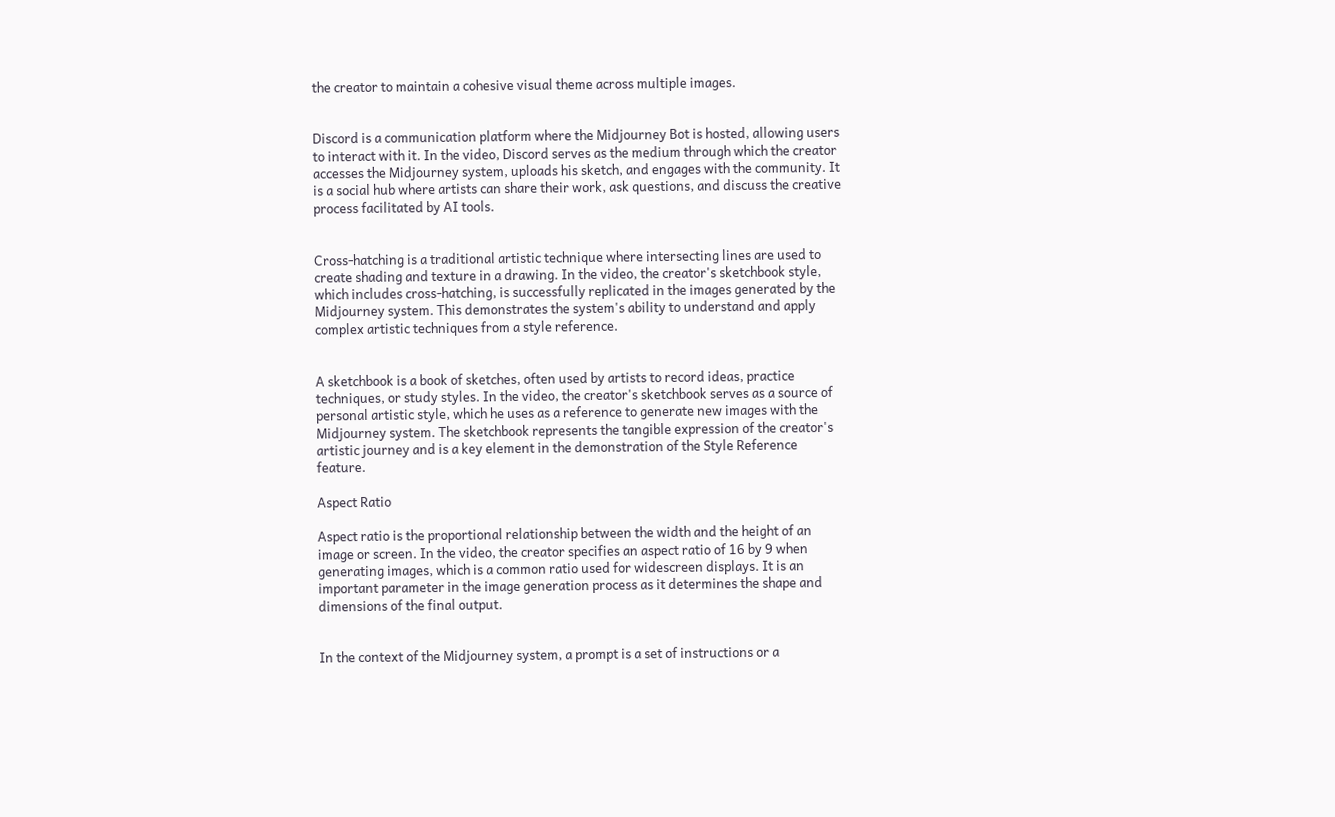the creator to maintain a cohesive visual theme across multiple images.


Discord is a communication platform where the Midjourney Bot is hosted, allowing users to interact with it. In the video, Discord serves as the medium through which the creator accesses the Midjourney system, uploads his sketch, and engages with the community. It is a social hub where artists can share their work, ask questions, and discuss the creative process facilitated by AI tools.


Cross-hatching is a traditional artistic technique where intersecting lines are used to create shading and texture in a drawing. In the video, the creator's sketchbook style, which includes cross-hatching, is successfully replicated in the images generated by the Midjourney system. This demonstrates the system's ability to understand and apply complex artistic techniques from a style reference.


A sketchbook is a book of sketches, often used by artists to record ideas, practice techniques, or study styles. In the video, the creator's sketchbook serves as a source of personal artistic style, which he uses as a reference to generate new images with the Midjourney system. The sketchbook represents the tangible expression of the creator's artistic journey and is a key element in the demonstration of the Style Reference feature.

Aspect Ratio

Aspect ratio is the proportional relationship between the width and the height of an image or screen. In the video, the creator specifies an aspect ratio of 16 by 9 when generating images, which is a common ratio used for widescreen displays. It is an important parameter in the image generation process as it determines the shape and dimensions of the final output.


In the context of the Midjourney system, a prompt is a set of instructions or a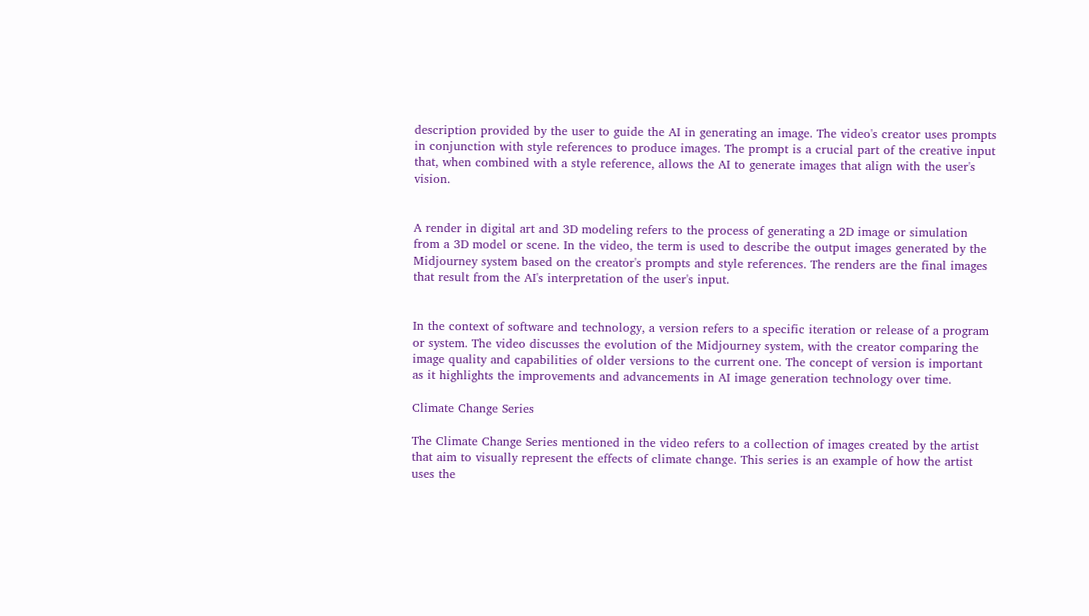description provided by the user to guide the AI in generating an image. The video's creator uses prompts in conjunction with style references to produce images. The prompt is a crucial part of the creative input that, when combined with a style reference, allows the AI to generate images that align with the user's vision.


A render in digital art and 3D modeling refers to the process of generating a 2D image or simulation from a 3D model or scene. In the video, the term is used to describe the output images generated by the Midjourney system based on the creator's prompts and style references. The renders are the final images that result from the AI's interpretation of the user's input.


In the context of software and technology, a version refers to a specific iteration or release of a program or system. The video discusses the evolution of the Midjourney system, with the creator comparing the image quality and capabilities of older versions to the current one. The concept of version is important as it highlights the improvements and advancements in AI image generation technology over time.

Climate Change Series

The Climate Change Series mentioned in the video refers to a collection of images created by the artist that aim to visually represent the effects of climate change. This series is an example of how the artist uses the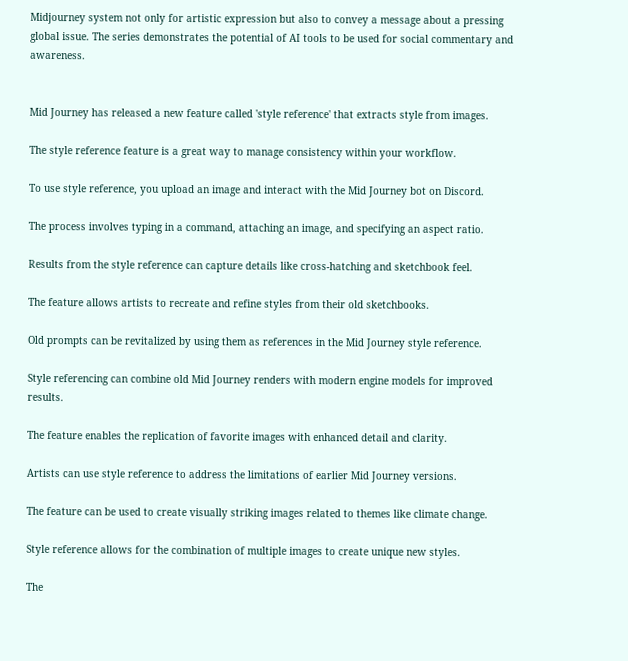Midjourney system not only for artistic expression but also to convey a message about a pressing global issue. The series demonstrates the potential of AI tools to be used for social commentary and awareness.


Mid Journey has released a new feature called 'style reference' that extracts style from images.

The style reference feature is a great way to manage consistency within your workflow.

To use style reference, you upload an image and interact with the Mid Journey bot on Discord.

The process involves typing in a command, attaching an image, and specifying an aspect ratio.

Results from the style reference can capture details like cross-hatching and sketchbook feel.

The feature allows artists to recreate and refine styles from their old sketchbooks.

Old prompts can be revitalized by using them as references in the Mid Journey style reference.

Style referencing can combine old Mid Journey renders with modern engine models for improved results.

The feature enables the replication of favorite images with enhanced detail and clarity.

Artists can use style reference to address the limitations of earlier Mid Journey versions.

The feature can be used to create visually striking images related to themes like climate change.

Style reference allows for the combination of multiple images to create unique new styles.

The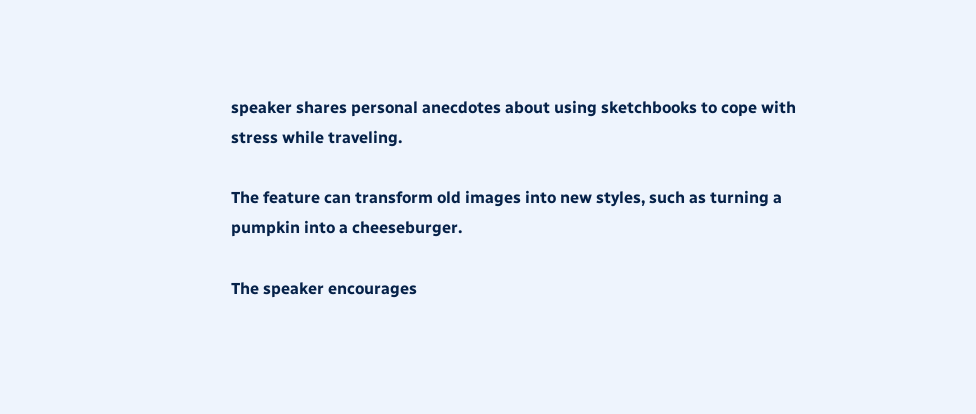speaker shares personal anecdotes about using sketchbooks to cope with stress while traveling.

The feature can transform old images into new styles, such as turning a pumpkin into a cheeseburger.

The speaker encourages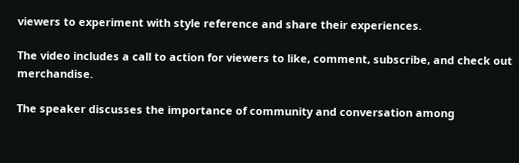viewers to experiment with style reference and share their experiences.

The video includes a call to action for viewers to like, comment, subscribe, and check out merchandise.

The speaker discusses the importance of community and conversation among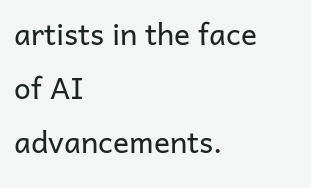artists in the face of AI advancements.